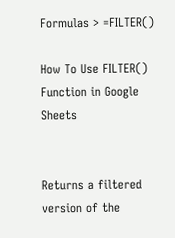Formulas > =FILTER()

How To Use FILTER() Function in Google Sheets


Returns a filtered version of the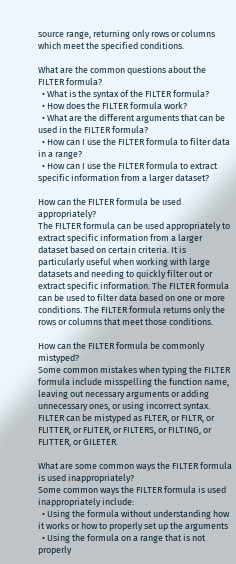source range, returning only rows or columns which meet the specified conditions.

What are the common questions about the FILTER formula?
  • What is the syntax of the FILTER formula?
  • How does the FILTER formula work?
  • What are the different arguments that can be used in the FILTER formula?
  • How can I use the FILTER formula to filter data in a range?
  • How can I use the FILTER formula to extract specific information from a larger dataset?

How can the FILTER formula be used appropriately?
The FILTER formula can be used appropriately to extract specific information from a larger dataset based on certain criteria. It is particularly useful when working with large datasets and needing to quickly filter out or extract specific information. The FILTER formula can be used to filter data based on one or more conditions. The FILTER formula returns only the rows or columns that meet those conditions.

How can the FILTER formula be commonly mistyped?
Some common mistakes when typing the FILTER formula include misspelling the function name, leaving out necessary arguments or adding unnecessary ones, or using incorrect syntax. FILTER can be mistyped as FLTER, or FILTR, or FLITTER, or FLITER, or FILTERS, or FILTING, or FLITTER, or GILETER.

What are some common ways the FILTER formula is used inappropriately?
Some common ways the FILTER formula is used inappropriately include:
  • Using the formula without understanding how it works or how to properly set up the arguments
  • Using the formula on a range that is not properly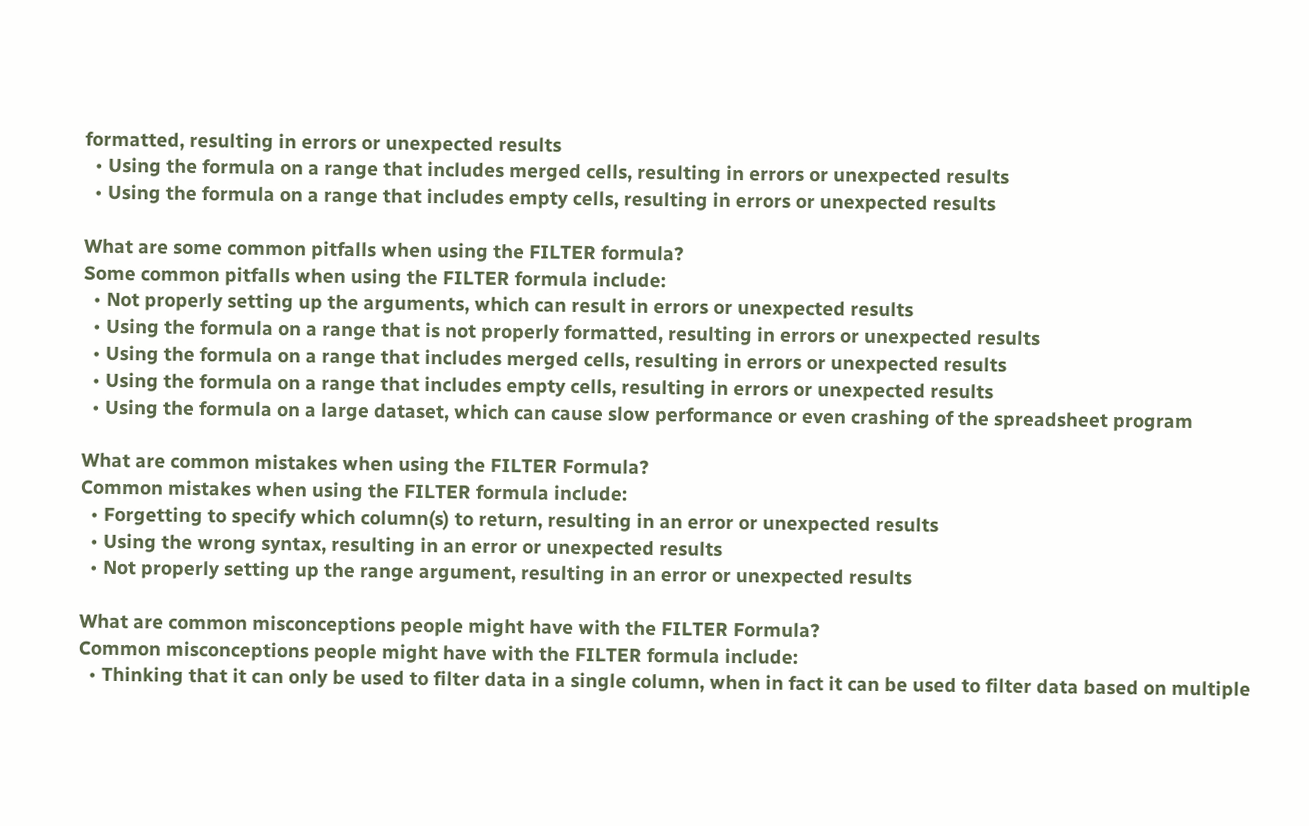formatted, resulting in errors or unexpected results
  • Using the formula on a range that includes merged cells, resulting in errors or unexpected results
  • Using the formula on a range that includes empty cells, resulting in errors or unexpected results

What are some common pitfalls when using the FILTER formula?
Some common pitfalls when using the FILTER formula include:
  • Not properly setting up the arguments, which can result in errors or unexpected results
  • Using the formula on a range that is not properly formatted, resulting in errors or unexpected results
  • Using the formula on a range that includes merged cells, resulting in errors or unexpected results
  • Using the formula on a range that includes empty cells, resulting in errors or unexpected results
  • Using the formula on a large dataset, which can cause slow performance or even crashing of the spreadsheet program

What are common mistakes when using the FILTER Formula?
Common mistakes when using the FILTER formula include:
  • Forgetting to specify which column(s) to return, resulting in an error or unexpected results
  • Using the wrong syntax, resulting in an error or unexpected results
  • Not properly setting up the range argument, resulting in an error or unexpected results

What are common misconceptions people might have with the FILTER Formula?
Common misconceptions people might have with the FILTER formula include:
  • Thinking that it can only be used to filter data in a single column, when in fact it can be used to filter data based on multiple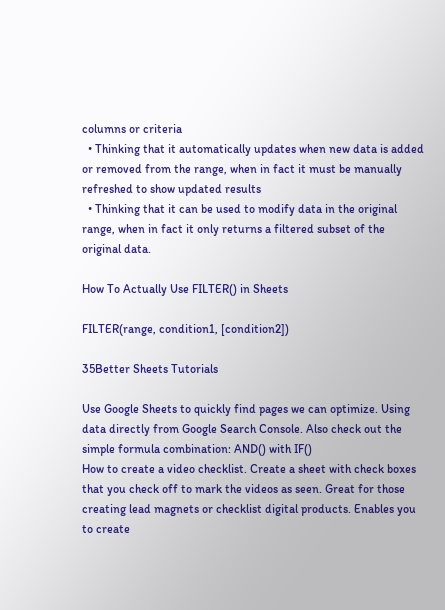columns or criteria
  • Thinking that it automatically updates when new data is added or removed from the range, when in fact it must be manually refreshed to show updated results
  • Thinking that it can be used to modify data in the original range, when in fact it only returns a filtered subset of the original data.

How To Actually Use FILTER() in Sheets

FILTER(range, condition1, [condition2])

35Better Sheets Tutorials

Use Google Sheets to quickly find pages we can optimize. Using data directly from Google Search Console. Also check out the simple formula combination: AND() with IF()
How to create a video checklist. Create a sheet with check boxes that you check off to mark the videos as seen. Great for those creating lead magnets or checklist digital products. Enables you to create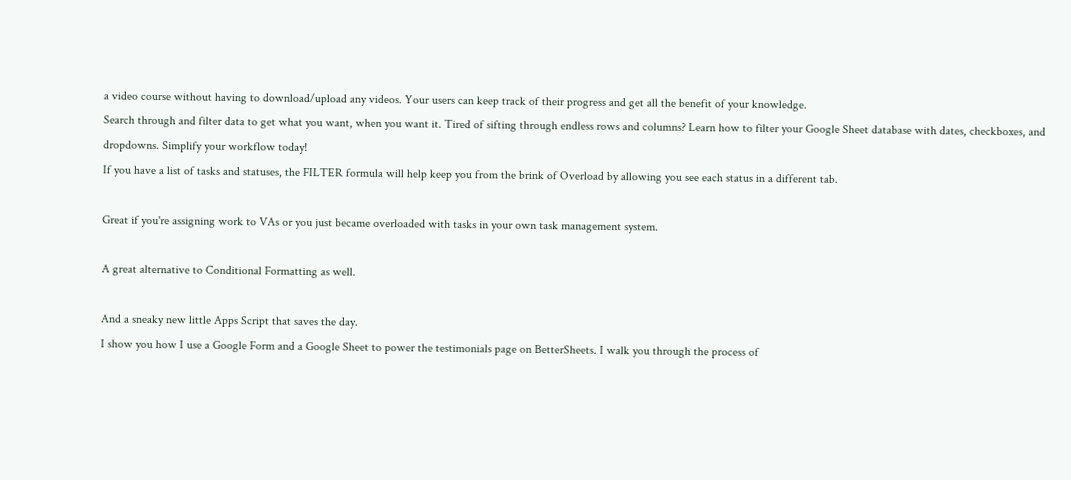a video course without having to download/upload any videos. Your users can keep track of their progress and get all the benefit of your knowledge.
Search through and filter data to get what you want, when you want it. Tired of sifting through endless rows and columns? Learn how to filter your Google Sheet database with dates, checkboxes, and dropdowns. Simplify your workflow today!
If you have a list of tasks and statuses, the FILTER formula will help keep you from the brink of Overload by allowing you see each status in a different tab.

Great if you're assigning work to VAs or you just became overloaded with tasks in your own task management system.

A great alternative to Conditional Formatting as well.

And a sneaky new little Apps Script that saves the day.
I show you how I use a Google Form and a Google Sheet to power the testimonials page on BetterSheets. I walk you through the process of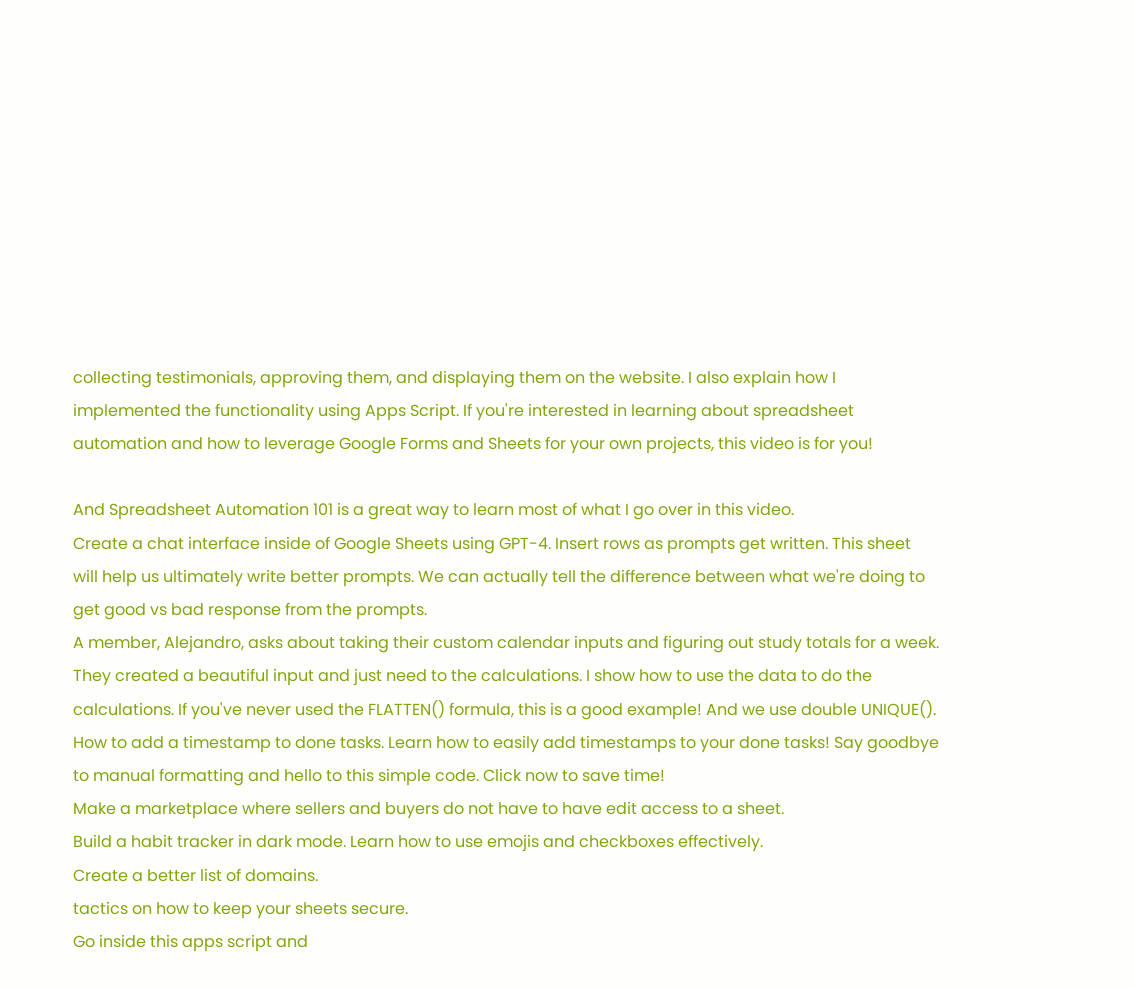collecting testimonials, approving them, and displaying them on the website. I also explain how I implemented the functionality using Apps Script. If you're interested in learning about spreadsheet automation and how to leverage Google Forms and Sheets for your own projects, this video is for you!

And Spreadsheet Automation 101 is a great way to learn most of what I go over in this video.
Create a chat interface inside of Google Sheets using GPT-4. Insert rows as prompts get written. This sheet will help us ultimately write better prompts. We can actually tell the difference between what we're doing to get good vs bad response from the prompts.
A member, Alejandro, asks about taking their custom calendar inputs and figuring out study totals for a week. They created a beautiful input and just need to the calculations. I show how to use the data to do the calculations. If you've never used the FLATTEN() formula, this is a good example! And we use double UNIQUE().
How to add a timestamp to done tasks. Learn how to easily add timestamps to your done tasks! Say goodbye to manual formatting and hello to this simple code. Click now to save time!
Make a marketplace where sellers and buyers do not have to have edit access to a sheet.
Build a habit tracker in dark mode. Learn how to use emojis and checkboxes effectively.
Create a better list of domains.
tactics on how to keep your sheets secure.
Go inside this apps script and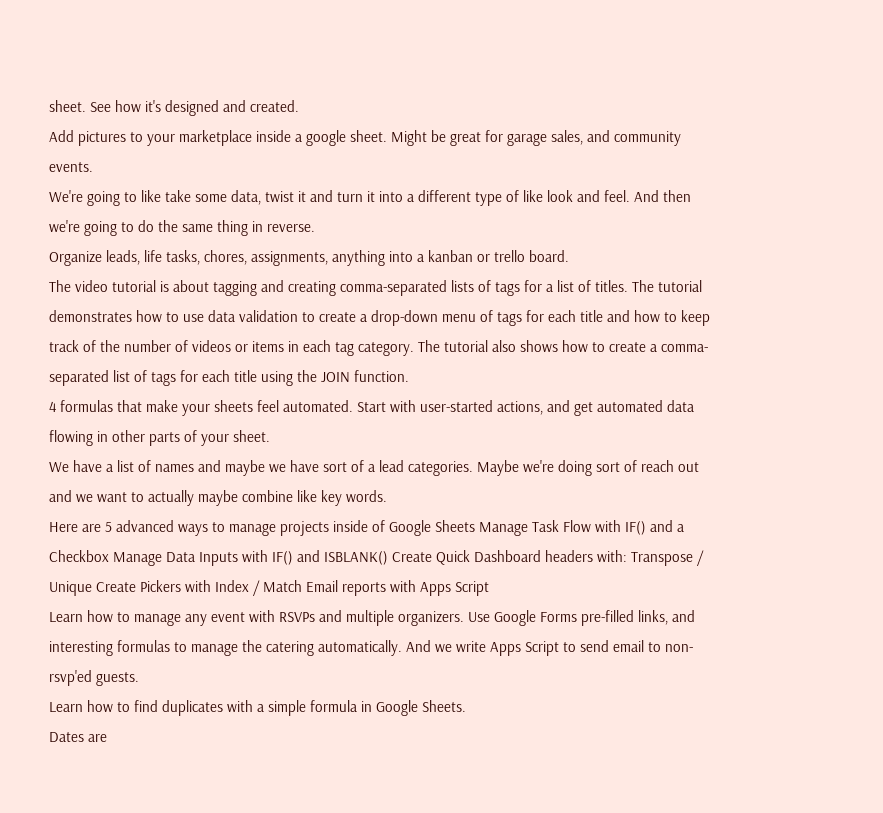sheet. See how it's designed and created.
Add pictures to your marketplace inside a google sheet. Might be great for garage sales, and community events.
We're going to like take some data, twist it and turn it into a different type of like look and feel. And then we're going to do the same thing in reverse.
Organize leads, life tasks, chores, assignments, anything into a kanban or trello board.
The video tutorial is about tagging and creating comma-separated lists of tags for a list of titles. The tutorial demonstrates how to use data validation to create a drop-down menu of tags for each title and how to keep track of the number of videos or items in each tag category. The tutorial also shows how to create a comma-separated list of tags for each title using the JOIN function.
4 formulas that make your sheets feel automated. Start with user-started actions, and get automated data flowing in other parts of your sheet.
We have a list of names and maybe we have sort of a lead categories. Maybe we're doing sort of reach out and we want to actually maybe combine like key words.
Here are 5 advanced ways to manage projects inside of Google Sheets Manage Task Flow with IF() and a Checkbox Manage Data Inputs with IF() and ISBLANK() Create Quick Dashboard headers with: Transpose / Unique Create Pickers with Index / Match Email reports with Apps Script
Learn how to manage any event with RSVPs and multiple organizers. Use Google Forms pre-filled links, and interesting formulas to manage the catering automatically. And we write Apps Script to send email to non-rsvp'ed guests.
Learn how to find duplicates with a simple formula in Google Sheets.
Dates are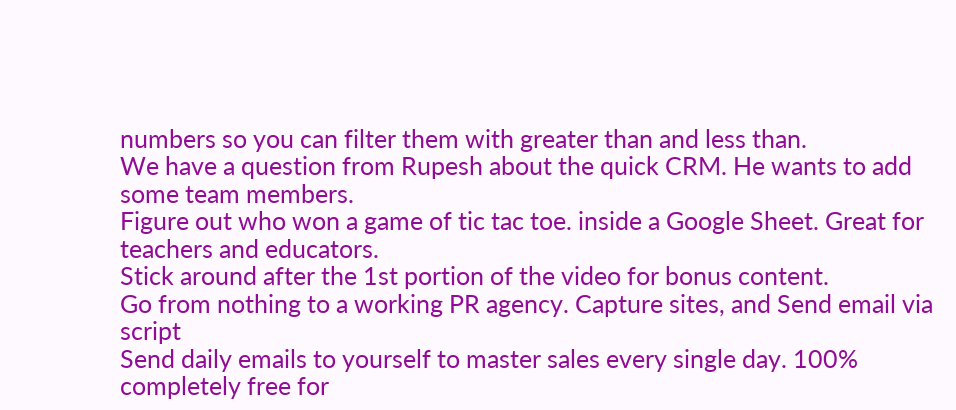numbers so you can filter them with greater than and less than.
We have a question from Rupesh about the quick CRM. He wants to add some team members.
Figure out who won a game of tic tac toe. inside a Google Sheet. Great for teachers and educators.
Stick around after the 1st portion of the video for bonus content.
Go from nothing to a working PR agency. Capture sites, and Send email via script
Send daily emails to yourself to master sales every single day. 100% completely free for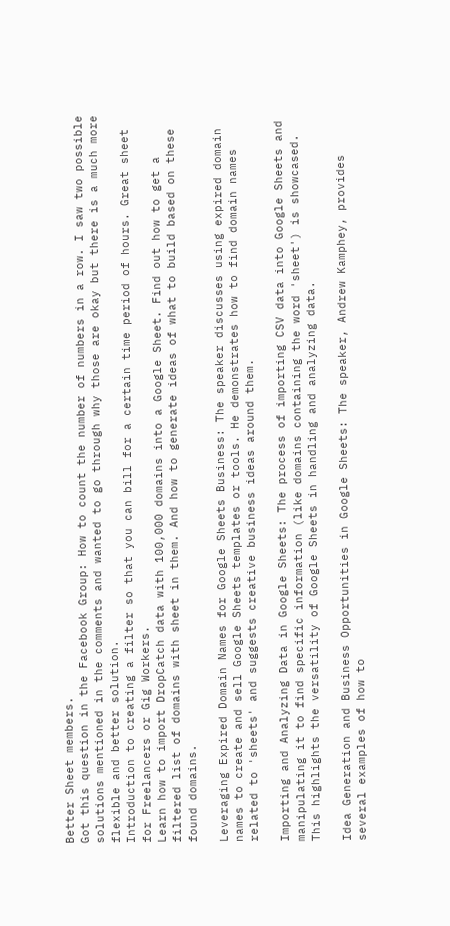Better Sheet members.
Got this question in the Facebook Group: How to count the number of numbers in a row. I saw two possible solutions mentioned in the comments and wanted to go through why those are okay but there is a much more flexible and better solution.
Introduction to creating a filter so that you can bill for a certain time period of hours. Great sheet for Freelancers or Gig Workers.
Learn how to import DropCatch data with 100,000 domains into a Google Sheet. Find out how to get a filtered list of domains with sheet in them. And how to generate ideas of what to build based on these found domains.

Leveraging Expired Domain Names for Google Sheets Business: The speaker discusses using expired domain names to create and sell Google Sheets templates or tools. He demonstrates how to find domain names related to 'sheets' and suggests creative business ideas around them.

Importing and Analyzing Data in Google Sheets: The process of importing CSV data into Google Sheets and manipulating it to find specific information (like domains containing the word 'sheet') is showcased. This highlights the versatility of Google Sheets in handling and analyzing data.

Idea Generation and Business Opportunities in Google Sheets: The speaker, Andrew Kamphey, provides several examples of how to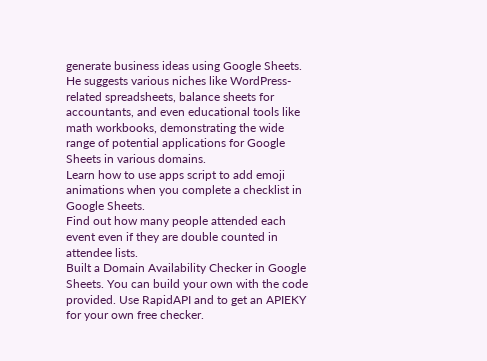generate business ideas using Google Sheets. He suggests various niches like WordPress-related spreadsheets, balance sheets for accountants, and even educational tools like math workbooks, demonstrating the wide range of potential applications for Google Sheets in various domains.
Learn how to use apps script to add emoji animations when you complete a checklist in Google Sheets.
Find out how many people attended each event even if they are double counted in attendee lists.
Built a Domain Availability Checker in Google Sheets. You can build your own with the code provided. Use RapidAPI and to get an APIEKY for your own free checker.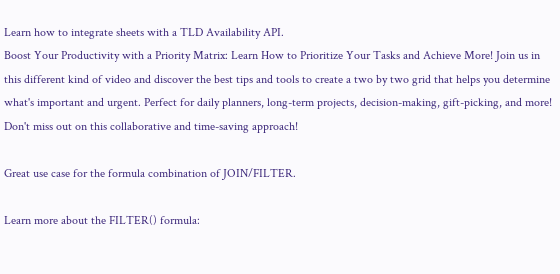Learn how to integrate sheets with a TLD Availability API.
Boost Your Productivity with a Priority Matrix: Learn How to Prioritize Your Tasks and Achieve More! Join us in this different kind of video and discover the best tips and tools to create a two by two grid that helps you determine what's important and urgent. Perfect for daily planners, long-term projects, decision-making, gift-picking, and more! Don't miss out on this collaborative and time-saving approach!

Great use case for the formula combination of JOIN/FILTER.

Learn more about the FILTER() formula: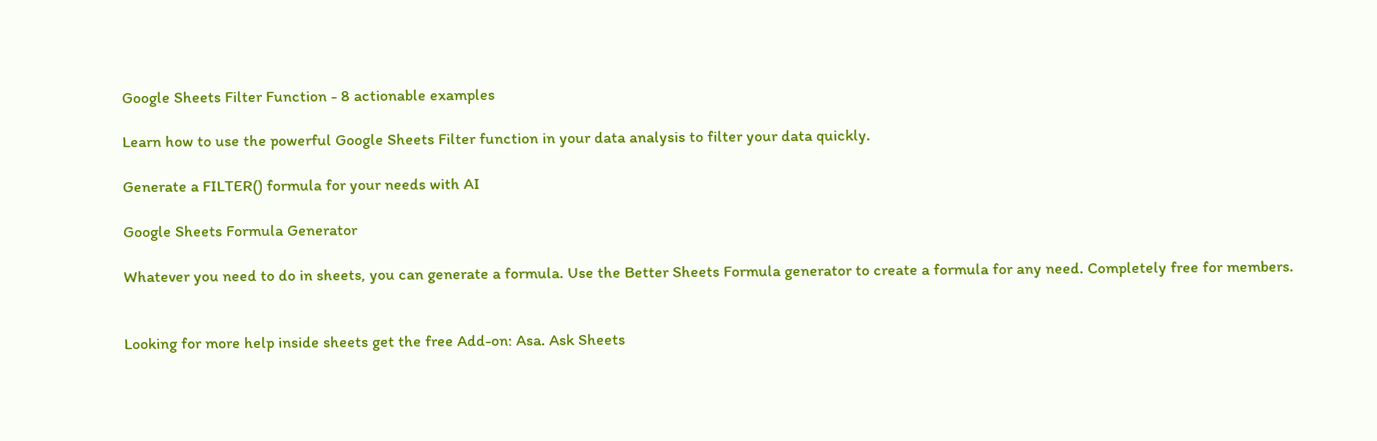Google Sheets Filter Function - 8 actionable examples

Learn how to use the powerful Google Sheets Filter function in your data analysis to filter your data quickly.

Generate a FILTER() formula for your needs with AI

Google Sheets Formula Generator

Whatever you need to do in sheets, you can generate a formula. Use the Better Sheets Formula generator to create a formula for any need. Completely free for members.


Looking for more help inside sheets get the free Add-on: Asa. Ask Sheets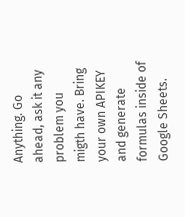Anything. Go ahead, ask it any problem you migth have. Bring your own APIKEY and generate formulas inside of Google Sheets.